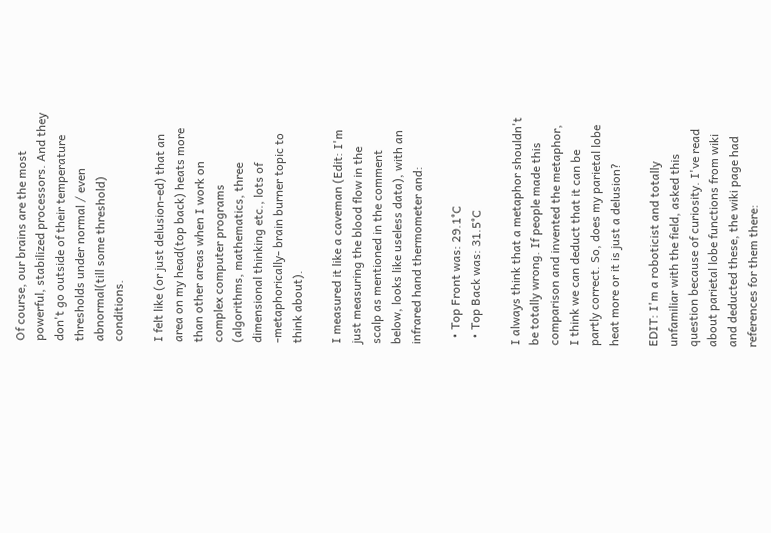Of course, our brains are the most powerful, stabilized processors. And they don't go outside of their temperature thresholds under normal / even abnormal(till some threshold) conditions.

I felt like (or just delusion-ed) that an area on my head(top back) heats more than other areas when I work on complex computer programs (algorithms, mathematics, three dimensional thinking etc., lots of -metaphorically- brain burner topic to think about).

I measured it like a caveman (Edit: I'm just measuring the blood flow in the scalp as mentioned in the comment below, looks like useless data), with an infrared hand thermometer and:

  • Top Front was: 29.1°C
  • Top Back was: 31.5°C

I always think that a metaphor shouldn't be totally wrong. If people made this comparison and invented the metaphor, I think we can deduct that it can be partly correct. So, does my parietal lobe heat more or it is just a delusion?

EDIT: I'm a roboticist and totally unfamiliar with the field, asked this question because of curiosity. I've read about parietal lobe functions from wiki and deducted these, the wiki page had references for them there: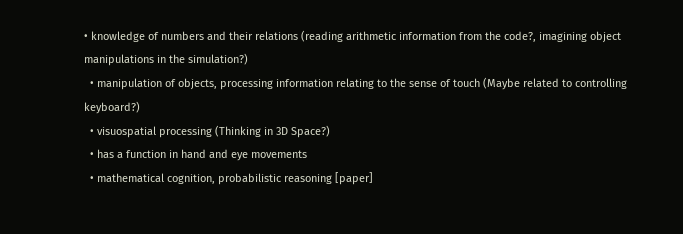• knowledge of numbers and their relations (reading arithmetic information from the code?, imagining object manipulations in the simulation?)
  • manipulation of objects, processing information relating to the sense of touch (Maybe related to controlling keyboard?)
  • visuospatial processing (Thinking in 3D Space?)
  • has a function in hand and eye movements
  • mathematical cognition, probabilistic reasoning [paper]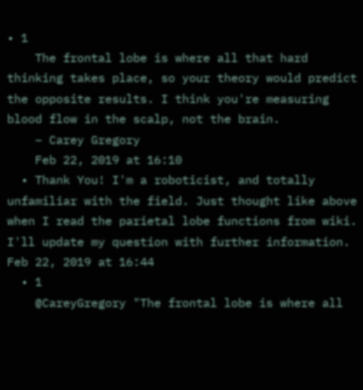• 1
    The frontal lobe is where all that hard thinking takes place, so your theory would predict the opposite results. I think you're measuring blood flow in the scalp, not the brain.
    – Carey Gregory
    Feb 22, 2019 at 16:10
  • Thank You! I'm a roboticist, and totally unfamiliar with the field. Just thought like above when I read the parietal lobe functions from wiki. I'll update my question with further information. Feb 22, 2019 at 16:44
  • 1
    @CareyGregory "The frontal lobe is where all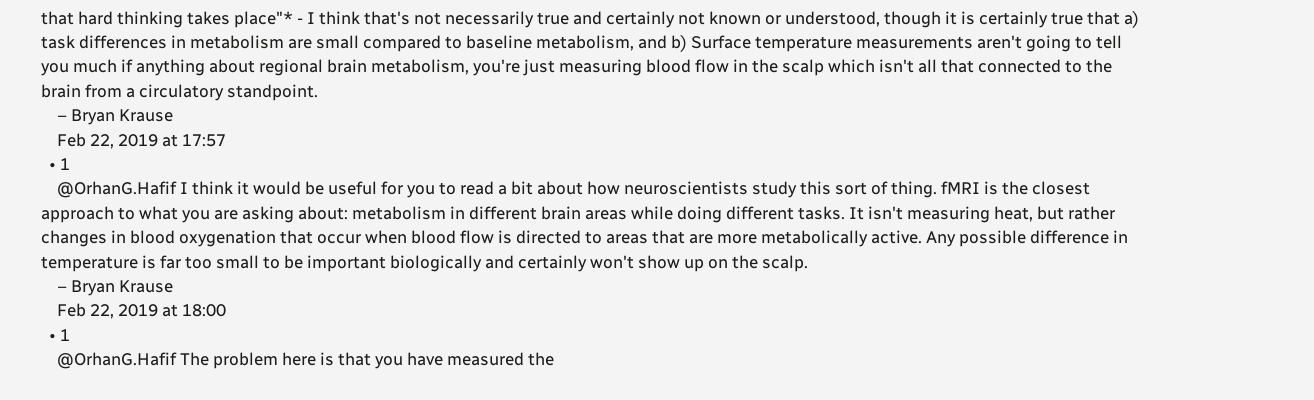that hard thinking takes place"* - I think that's not necessarily true and certainly not known or understood, though it is certainly true that a) task differences in metabolism are small compared to baseline metabolism, and b) Surface temperature measurements aren't going to tell you much if anything about regional brain metabolism, you're just measuring blood flow in the scalp which isn't all that connected to the brain from a circulatory standpoint.
    – Bryan Krause
    Feb 22, 2019 at 17:57
  • 1
    @OrhanG.Hafif I think it would be useful for you to read a bit about how neuroscientists study this sort of thing. fMRI is the closest approach to what you are asking about: metabolism in different brain areas while doing different tasks. It isn't measuring heat, but rather changes in blood oxygenation that occur when blood flow is directed to areas that are more metabolically active. Any possible difference in temperature is far too small to be important biologically and certainly won't show up on the scalp.
    – Bryan Krause
    Feb 22, 2019 at 18:00
  • 1
    @OrhanG.Hafif The problem here is that you have measured the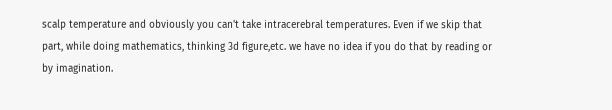scalp temperature and obviously you can't take intracerebral temperatures. Even if we skip that part, while doing mathematics, thinking 3d figure,etc. we have no idea if you do that by reading or by imagination.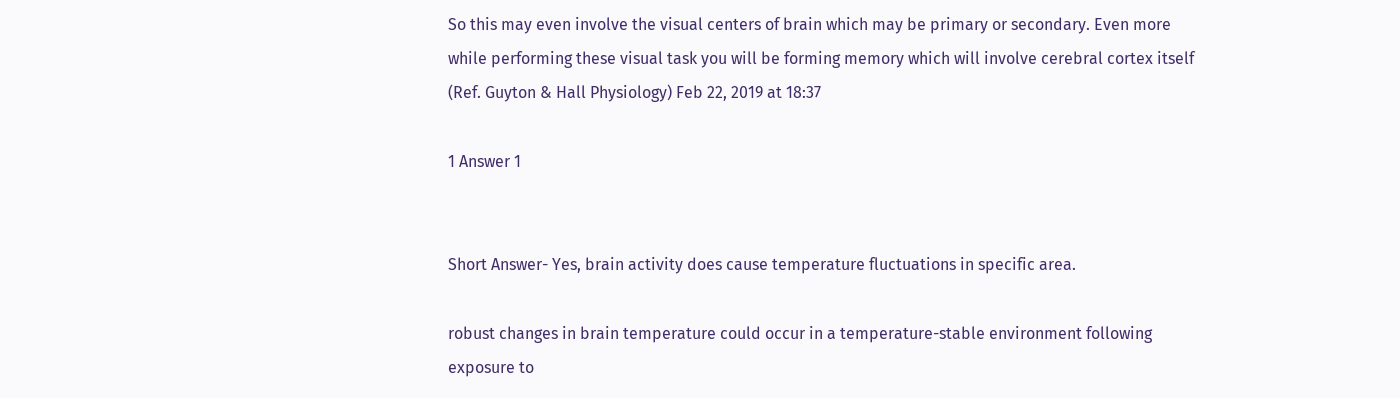So this may even involve the visual centers of brain which may be primary or secondary. Even more while performing these visual task you will be forming memory which will involve cerebral cortex itself (Ref. Guyton & Hall Physiology) Feb 22, 2019 at 18:37

1 Answer 1


Short Answer- Yes, brain activity does cause temperature fluctuations in specific area.

robust changes in brain temperature could occur in a temperature-stable environment following exposure to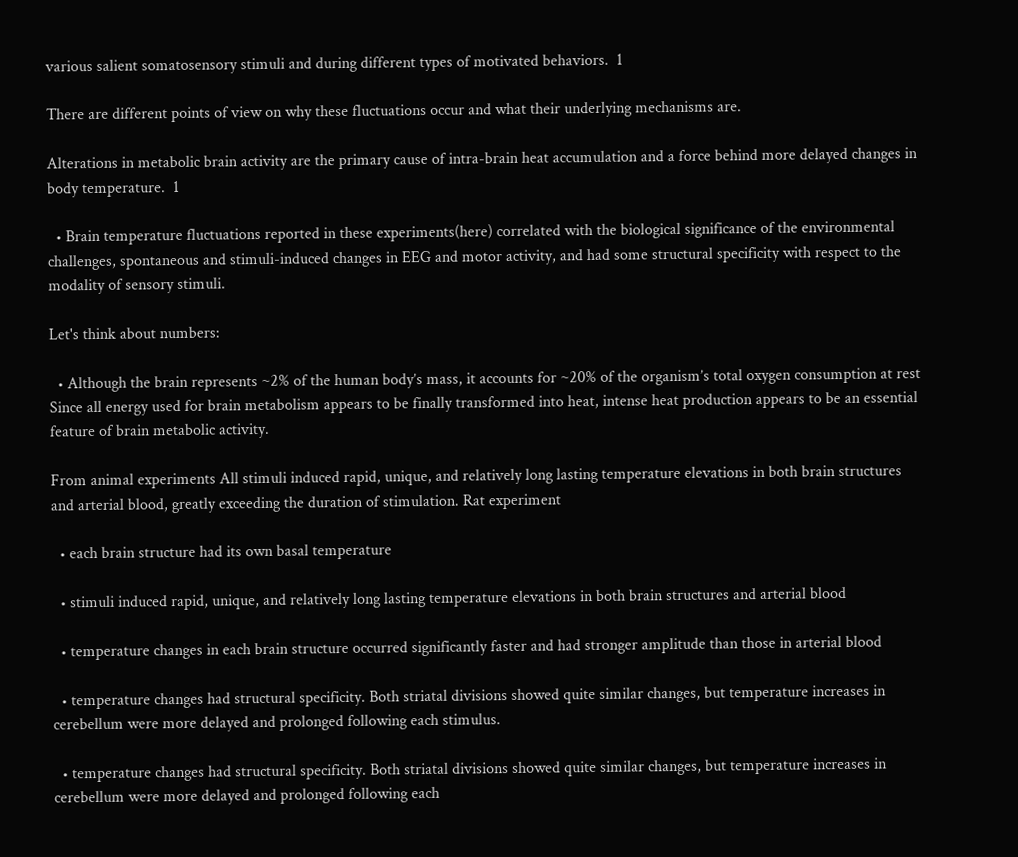various salient somatosensory stimuli and during different types of motivated behaviors.  1

There are different points of view on why these fluctuations occur and what their underlying mechanisms are.

Alterations in metabolic brain activity are the primary cause of intra-brain heat accumulation and a force behind more delayed changes in body temperature.  1

  • Brain temperature fluctuations reported in these experiments(here) correlated with the biological significance of the environmental challenges, spontaneous and stimuli-induced changes in EEG and motor activity, and had some structural specificity with respect to the modality of sensory stimuli.

Let's think about numbers:

  • Although the brain represents ~2% of the human body’s mass, it accounts for ~20% of the organism’s total oxygen consumption at rest  Since all energy used for brain metabolism appears to be finally transformed into heat, intense heat production appears to be an essential feature of brain metabolic activity.

From animal experiments All stimuli induced rapid, unique, and relatively long lasting temperature elevations in both brain structures and arterial blood, greatly exceeding the duration of stimulation. Rat experiment

  • each brain structure had its own basal temperature

  • stimuli induced rapid, unique, and relatively long lasting temperature elevations in both brain structures and arterial blood

  • temperature changes in each brain structure occurred significantly faster and had stronger amplitude than those in arterial blood

  • temperature changes had structural specificity. Both striatal divisions showed quite similar changes, but temperature increases in cerebellum were more delayed and prolonged following each stimulus.

  • temperature changes had structural specificity. Both striatal divisions showed quite similar changes, but temperature increases in cerebellum were more delayed and prolonged following each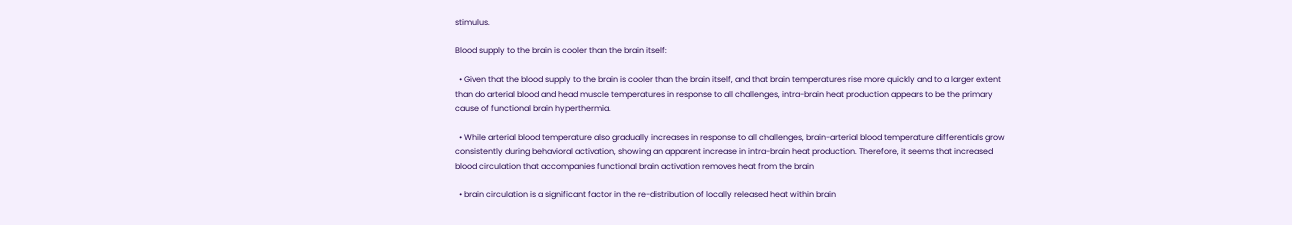stimulus.

Blood supply to the brain is cooler than the brain itself:

  • Given that the blood supply to the brain is cooler than the brain itself, and that brain temperatures rise more quickly and to a larger extent than do arterial blood and head muscle temperatures in response to all challenges, intra-brain heat production appears to be the primary cause of functional brain hyperthermia.

  • While arterial blood temperature also gradually increases in response to all challenges, brain-arterial blood temperature differentials grow consistently during behavioral activation, showing an apparent increase in intra-brain heat production. Therefore, it seems that increased blood circulation that accompanies functional brain activation removes heat from the brain

  • brain circulation is a significant factor in the re-distribution of locally released heat within brain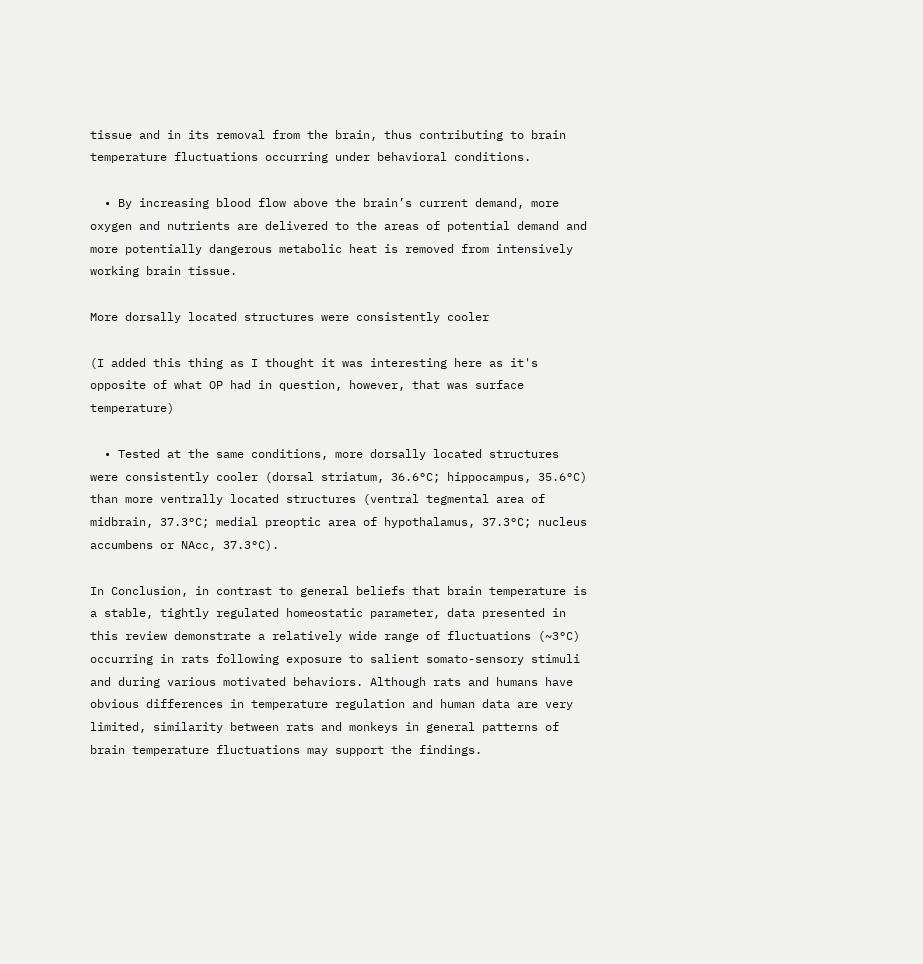tissue and in its removal from the brain, thus contributing to brain temperature fluctuations occurring under behavioral conditions.

  • By increasing blood flow above the brain’s current demand, more oxygen and nutrients are delivered to the areas of potential demand and more potentially dangerous metabolic heat is removed from intensively working brain tissue.

More dorsally located structures were consistently cooler

(I added this thing as I thought it was interesting here as it's opposite of what OP had in question, however, that was surface temperature)

  • Tested at the same conditions, more dorsally located structures were consistently cooler (dorsal striatum, 36.6°C; hippocampus, 35.6°C) than more ventrally located structures (ventral tegmental area of midbrain, 37.3°C; medial preoptic area of hypothalamus, 37.3°C; nucleus accumbens or NAcc, 37.3°C).

In Conclusion, in contrast to general beliefs that brain temperature is a stable, tightly regulated homeostatic parameter, data presented in this review demonstrate a relatively wide range of fluctuations (~3°C) occurring in rats following exposure to salient somato-sensory stimuli and during various motivated behaviors. Although rats and humans have obvious differences in temperature regulation and human data are very limited, similarity between rats and monkeys in general patterns of brain temperature fluctuations may support the findings.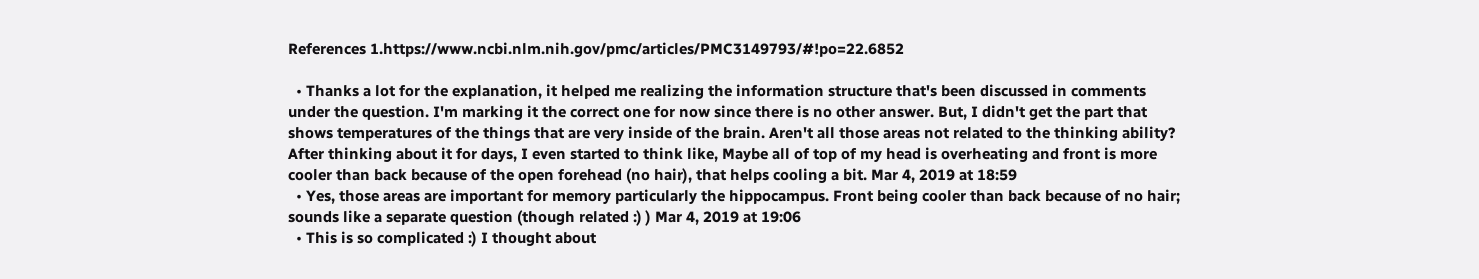References 1.https://www.ncbi.nlm.nih.gov/pmc/articles/PMC3149793/#!po=22.6852

  • Thanks a lot for the explanation, it helped me realizing the information structure that's been discussed in comments under the question. I'm marking it the correct one for now since there is no other answer. But, I didn't get the part that shows temperatures of the things that are very inside of the brain. Aren't all those areas not related to the thinking ability? After thinking about it for days, I even started to think like, Maybe all of top of my head is overheating and front is more cooler than back because of the open forehead (no hair), that helps cooling a bit. Mar 4, 2019 at 18:59
  • Yes, those areas are important for memory particularly the hippocampus. Front being cooler than back because of no hair; sounds like a separate question (though related :) ) Mar 4, 2019 at 19:06
  • This is so complicated :) I thought about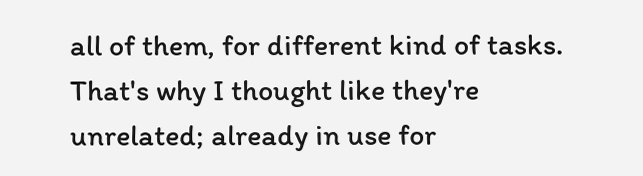all of them, for different kind of tasks. That's why I thought like they're unrelated; already in use for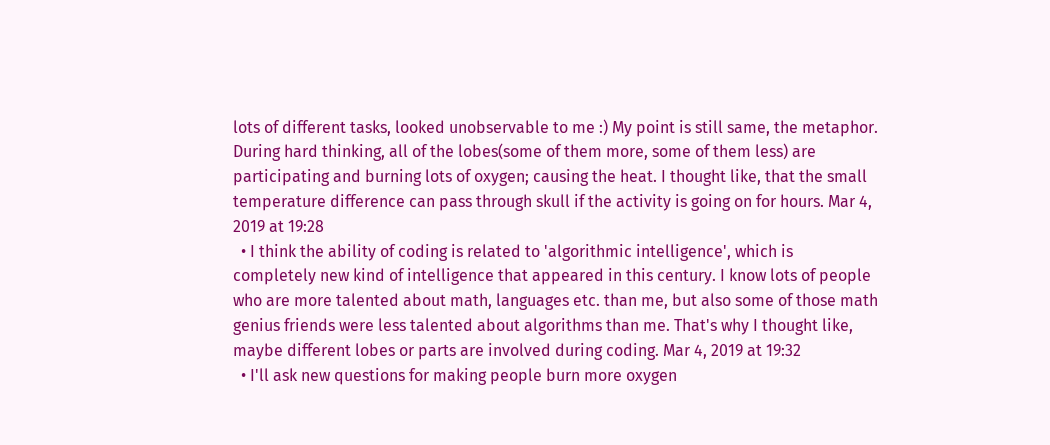lots of different tasks, looked unobservable to me :) My point is still same, the metaphor. During hard thinking, all of the lobes(some of them more, some of them less) are participating and burning lots of oxygen; causing the heat. I thought like, that the small temperature difference can pass through skull if the activity is going on for hours. Mar 4, 2019 at 19:28
  • I think the ability of coding is related to 'algorithmic intelligence', which is completely new kind of intelligence that appeared in this century. I know lots of people who are more talented about math, languages etc. than me, but also some of those math genius friends were less talented about algorithms than me. That's why I thought like, maybe different lobes or parts are involved during coding. Mar 4, 2019 at 19:32
  • I'll ask new questions for making people burn more oxygen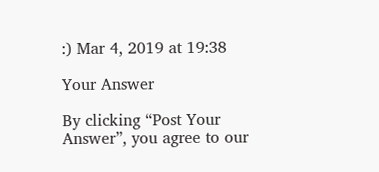:) Mar 4, 2019 at 19:38

Your Answer

By clicking “Post Your Answer”, you agree to our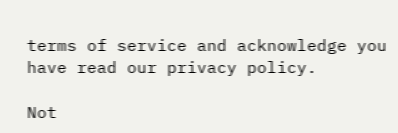terms of service and acknowledge you have read our privacy policy.

Not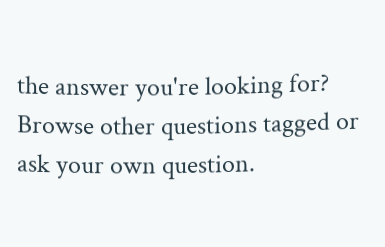the answer you're looking for? Browse other questions tagged or ask your own question.